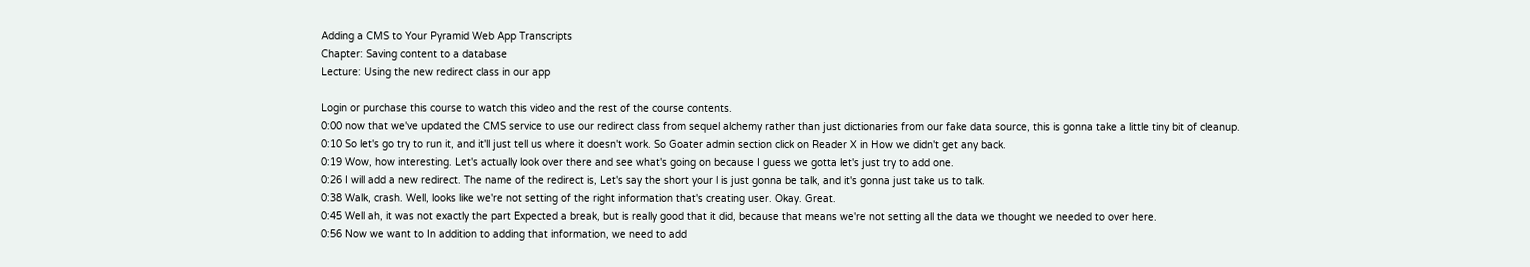Adding a CMS to Your Pyramid Web App Transcripts
Chapter: Saving content to a database
Lecture: Using the new redirect class in our app

Login or purchase this course to watch this video and the rest of the course contents.
0:00 now that we've updated the CMS service to use our redirect class from sequel alchemy rather than just dictionaries from our fake data source, this is gonna take a little tiny bit of cleanup.
0:10 So let's go try to run it, and it'll just tell us where it doesn't work. So Goater admin section click on Reader X in How we didn't get any back.
0:19 Wow, how interesting. Let's actually look over there and see what's going on because I guess we gotta let's just try to add one.
0:26 I will add a new redirect. The name of the redirect is, Let's say the short your l is just gonna be talk, and it's gonna just take us to talk.
0:38 Walk, crash. Well, looks like we're not setting of the right information that's creating user. Okay. Great.
0:45 Well ah, it was not exactly the part Expected a break, but is really good that it did, because that means we're not setting all the data we thought we needed to over here.
0:56 Now we want to In addition to adding that information, we need to add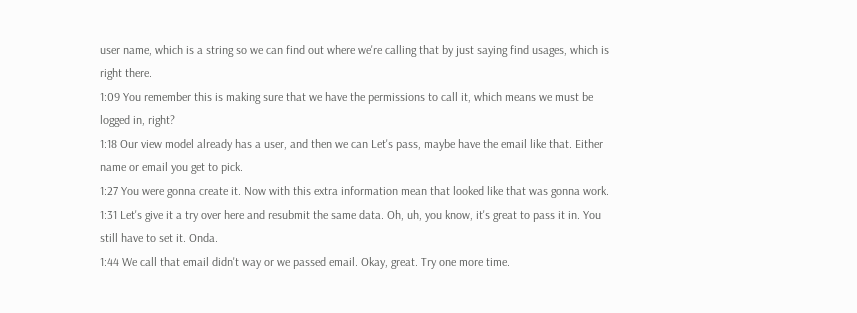user name, which is a string so we can find out where we're calling that by just saying find usages, which is right there.
1:09 You remember this is making sure that we have the permissions to call it, which means we must be logged in, right?
1:18 Our view model already has a user, and then we can Let's pass, maybe have the email like that. Either name or email you get to pick.
1:27 You were gonna create it. Now with this extra information mean that looked like that was gonna work.
1:31 Let's give it a try over here and resubmit the same data. Oh, uh, you know, it's great to pass it in. You still have to set it. Onda.
1:44 We call that email didn't way or we passed email. Okay, great. Try one more time.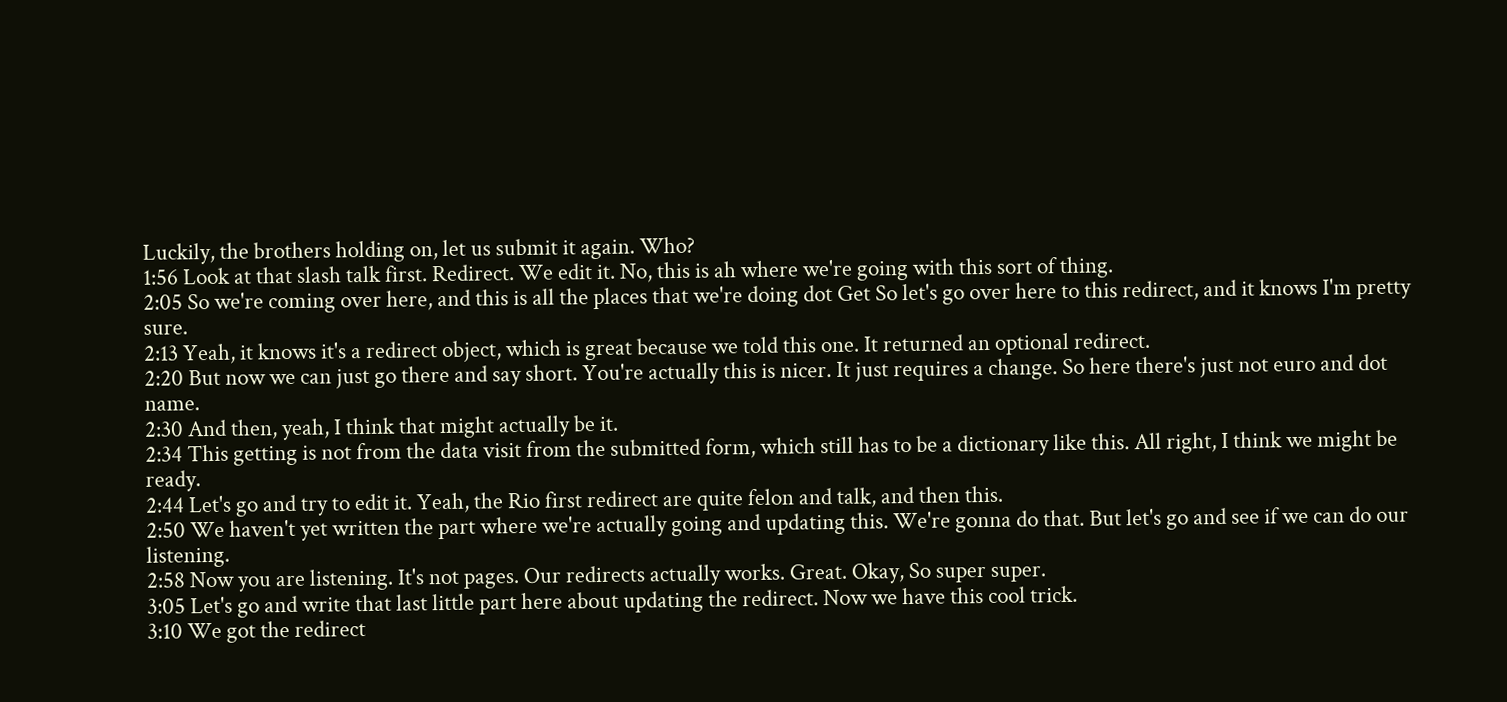Luckily, the brothers holding on, let us submit it again. Who?
1:56 Look at that slash talk first. Redirect. We edit it. No, this is ah where we're going with this sort of thing.
2:05 So we're coming over here, and this is all the places that we're doing dot Get So let's go over here to this redirect, and it knows I'm pretty sure.
2:13 Yeah, it knows it's a redirect object, which is great because we told this one. It returned an optional redirect.
2:20 But now we can just go there and say short. You're actually this is nicer. It just requires a change. So here there's just not euro and dot name.
2:30 And then, yeah, I think that might actually be it.
2:34 This getting is not from the data visit from the submitted form, which still has to be a dictionary like this. All right, I think we might be ready.
2:44 Let's go and try to edit it. Yeah, the Rio first redirect are quite felon and talk, and then this.
2:50 We haven't yet written the part where we're actually going and updating this. We're gonna do that. But let's go and see if we can do our listening.
2:58 Now you are listening. It's not pages. Our redirects actually works. Great. Okay, So super super.
3:05 Let's go and write that last little part here about updating the redirect. Now we have this cool trick.
3:10 We got the redirect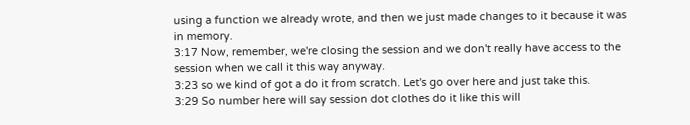using a function we already wrote, and then we just made changes to it because it was in memory.
3:17 Now, remember, we're closing the session and we don't really have access to the session when we call it this way anyway.
3:23 so we kind of got a do it from scratch. Let's go over here and just take this.
3:29 So number here will say session dot clothes do it like this will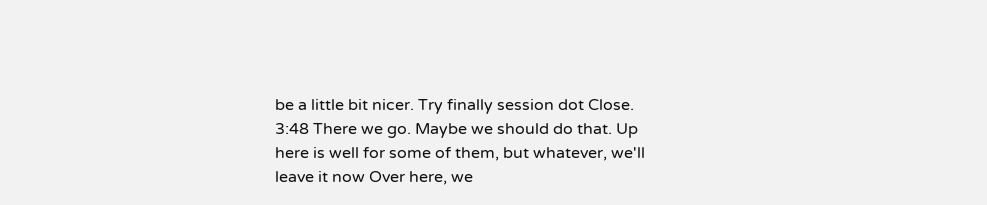be a little bit nicer. Try finally session dot Close.
3:48 There we go. Maybe we should do that. Up here is well for some of them, but whatever, we'll leave it now Over here, we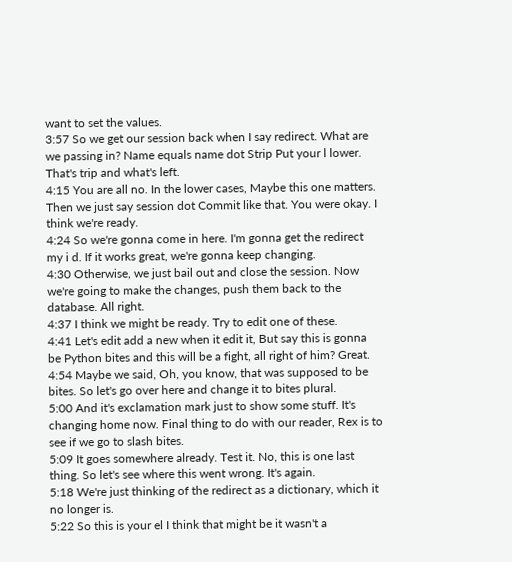want to set the values.
3:57 So we get our session back when I say redirect. What are we passing in? Name equals name dot Strip Put your l lower. That's trip and what's left.
4:15 You are all no. In the lower cases, Maybe this one matters. Then we just say session dot Commit like that. You were okay. I think we're ready.
4:24 So we're gonna come in here. I'm gonna get the redirect my i d. If it works great, we're gonna keep changing.
4:30 Otherwise, we just bail out and close the session. Now we're going to make the changes, push them back to the database. All right.
4:37 I think we might be ready. Try to edit one of these.
4:41 Let's edit add a new when it edit it, But say this is gonna be Python bites and this will be a fight, all right of him? Great.
4:54 Maybe we said, Oh, you know, that was supposed to be bites. So let's go over here and change it to bites plural.
5:00 And it's exclamation mark just to show some stuff. It's changing home now. Final thing to do with our reader, Rex is to see if we go to slash bites.
5:09 It goes somewhere already. Test it. No, this is one last thing. So let's see where this went wrong. It's again.
5:18 We're just thinking of the redirect as a dictionary, which it no longer is.
5:22 So this is your el I think that might be it wasn't a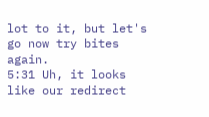lot to it, but let's go now try bites again.
5:31 Uh, it looks like our redirect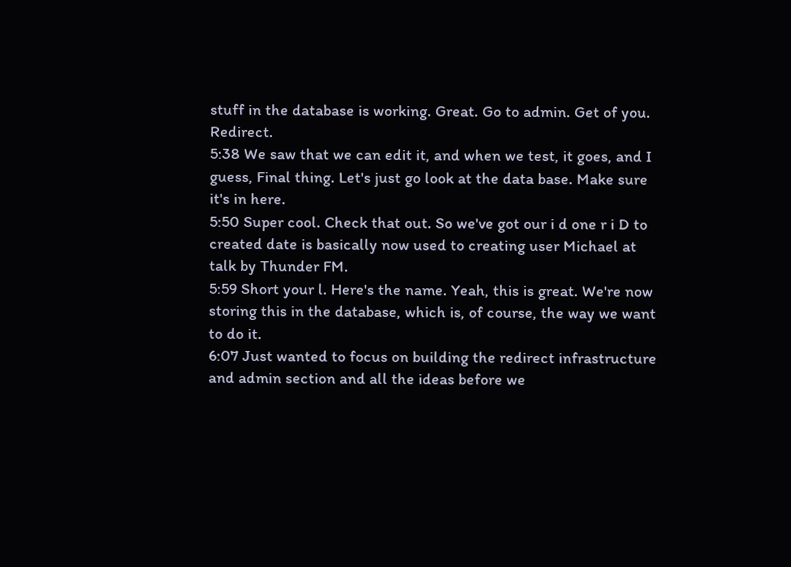stuff in the database is working. Great. Go to admin. Get of you. Redirect.
5:38 We saw that we can edit it, and when we test, it goes, and I guess, Final thing. Let's just go look at the data base. Make sure it's in here.
5:50 Super cool. Check that out. So we've got our i d one r i D to created date is basically now used to creating user Michael at talk by Thunder FM.
5:59 Short your l. Here's the name. Yeah, this is great. We're now storing this in the database, which is, of course, the way we want to do it.
6:07 Just wanted to focus on building the redirect infrastructure and admin section and all the ideas before we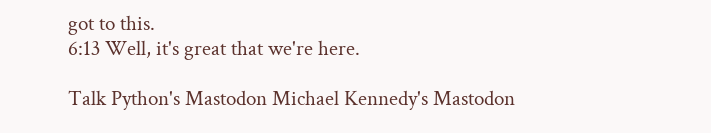got to this.
6:13 Well, it's great that we're here.

Talk Python's Mastodon Michael Kennedy's Mastodon